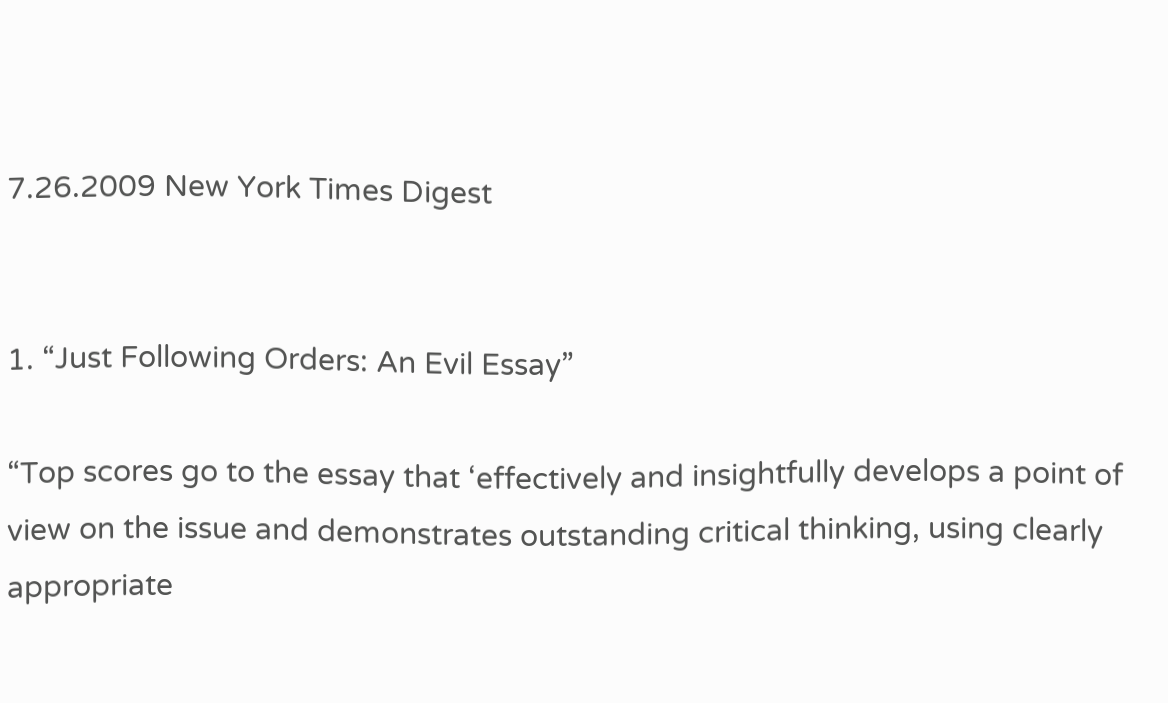7.26.2009 New York Times Digest


1. “Just Following Orders: An Evil Essay”

“Top scores go to the essay that ‘effectively and insightfully develops a point of view on the issue and demonstrates outstanding critical thinking, using clearly appropriate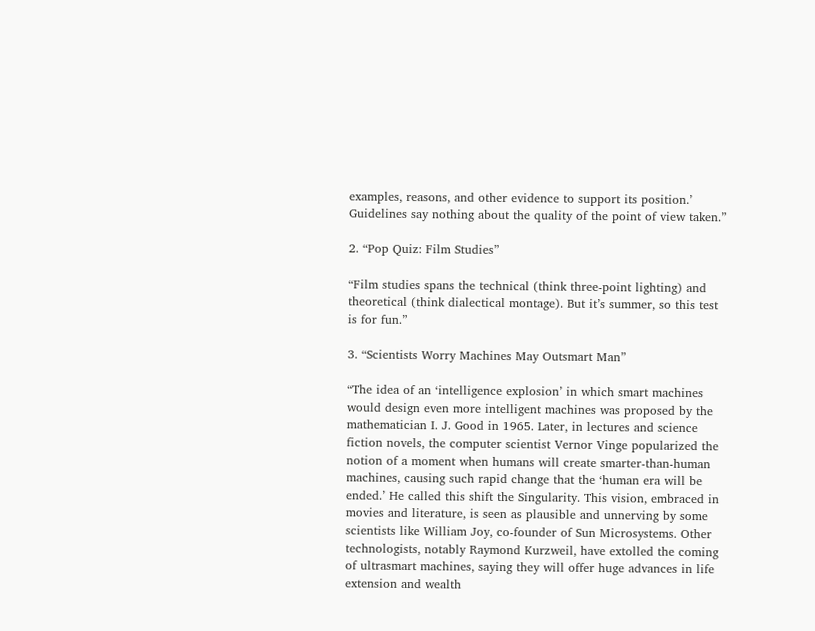examples, reasons, and other evidence to support its position.’ Guidelines say nothing about the quality of the point of view taken.”

2. “Pop Quiz: Film Studies”

“Film studies spans the technical (think three-point lighting) and theoretical (think dialectical montage). But it’s summer, so this test is for fun.”

3. “Scientists Worry Machines May Outsmart Man”

“The idea of an ‘intelligence explosion’ in which smart machines would design even more intelligent machines was proposed by the mathematician I. J. Good in 1965. Later, in lectures and science fiction novels, the computer scientist Vernor Vinge popularized the notion of a moment when humans will create smarter-than-human machines, causing such rapid change that the ‘human era will be ended.’ He called this shift the Singularity. This vision, embraced in movies and literature, is seen as plausible and unnerving by some scientists like William Joy, co-founder of Sun Microsystems. Other technologists, notably Raymond Kurzweil, have extolled the coming of ultrasmart machines, saying they will offer huge advances in life extension and wealth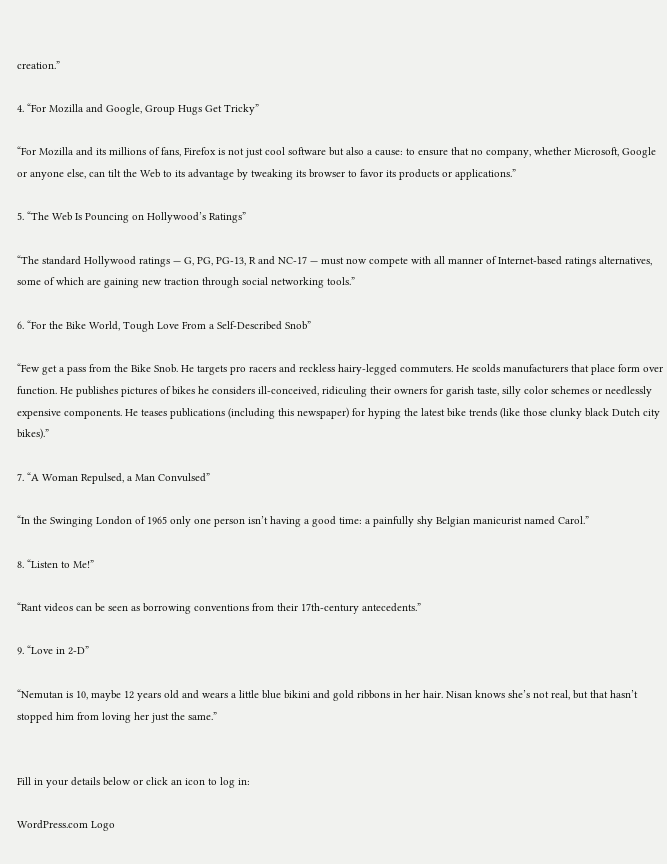creation.”

4. “For Mozilla and Google, Group Hugs Get Tricky”

“For Mozilla and its millions of fans, Firefox is not just cool software but also a cause: to ensure that no company, whether Microsoft, Google or anyone else, can tilt the Web to its advantage by tweaking its browser to favor its products or applications.”

5. “The Web Is Pouncing on Hollywood’s Ratings”

“The standard Hollywood ratings — G, PG, PG-13, R and NC-17 — must now compete with all manner of Internet-based ratings alternatives, some of which are gaining new traction through social networking tools.”

6. “For the Bike World, Tough Love From a Self-Described Snob”

“Few get a pass from the Bike Snob. He targets pro racers and reckless hairy-legged commuters. He scolds manufacturers that place form over function. He publishes pictures of bikes he considers ill-conceived, ridiculing their owners for garish taste, silly color schemes or needlessly expensive components. He teases publications (including this newspaper) for hyping the latest bike trends (like those clunky black Dutch city bikes).”

7. “A Woman Repulsed, a Man Convulsed”

“In the Swinging London of 1965 only one person isn’t having a good time: a painfully shy Belgian manicurist named Carol.”

8. “Listen to Me!”

“Rant videos can be seen as borrowing conventions from their 17th-century antecedents.”

9. “Love in 2-D”

“Nemutan is 10, maybe 12 years old and wears a little blue bikini and gold ribbons in her hair. Nisan knows she’s not real, but that hasn’t stopped him from loving her just the same.”


Fill in your details below or click an icon to log in:

WordPress.com Logo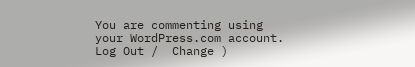You are commenting using your WordPress.com account. Log Out /  Change )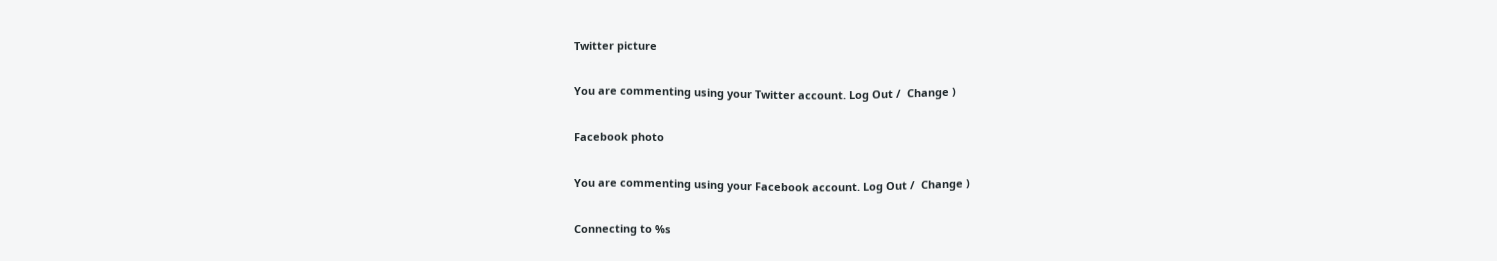Twitter picture

You are commenting using your Twitter account. Log Out /  Change )

Facebook photo

You are commenting using your Facebook account. Log Out /  Change )

Connecting to %s